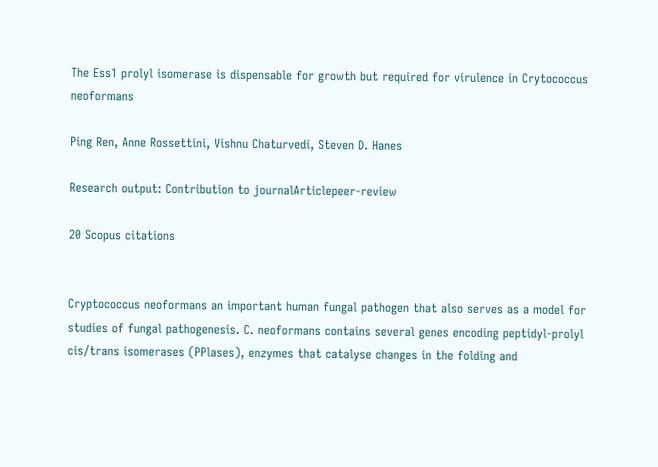The Ess1 prolyl isomerase is dispensable for growth but required for virulence in Crytococcus neoformans

Ping Ren, Anne Rossettini, Vishnu Chaturvedi, Steven D. Hanes

Research output: Contribution to journalArticlepeer-review

20 Scopus citations


Cryptococcus neoformans an important human fungal pathogen that also serves as a model for studies of fungal pathogenesis. C. neoformans contains several genes encoding peptidyl-prolyl cis/trans isomerases (PPlases), enzymes that catalyse changes in the folding and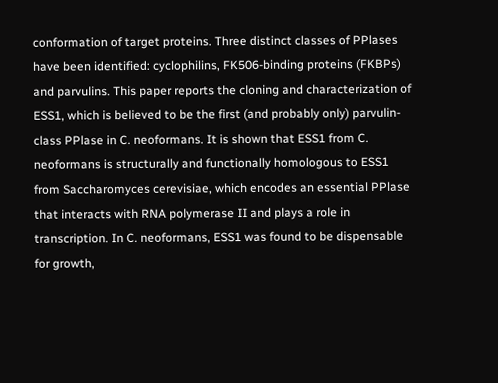conformation of target proteins. Three distinct classes of PPlases have been identified: cyclophilins, FK506-binding proteins (FKBPs) and parvulins. This paper reports the cloning and characterization of ESS1, which is believed to be the first (and probably only) parvulin-class PPlase in C. neoformans. It is shown that ESS1 from C. neoformans is structurally and functionally homologous to ESS1 from Saccharomyces cerevisiae, which encodes an essential PPlase that interacts with RNA polymerase II and plays a role in transcription. In C. neoformans, ESS1 was found to be dispensable for growth,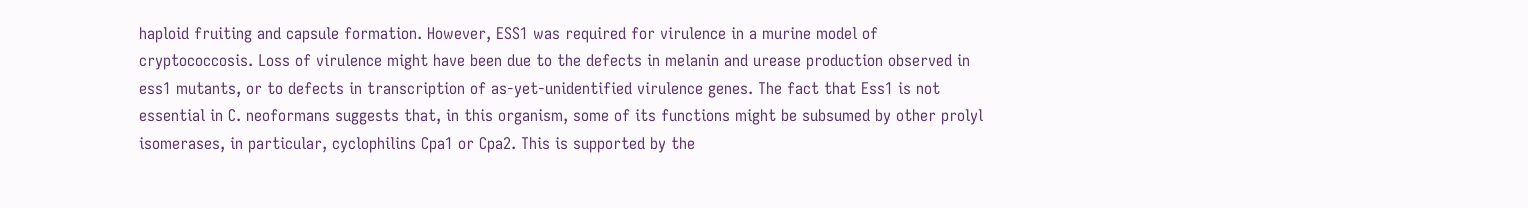haploid fruiting and capsule formation. However, ESS1 was required for virulence in a murine model of cryptococcosis. Loss of virulence might have been due to the defects in melanin and urease production observed in ess1 mutants, or to defects in transcription of as-yet-unidentified virulence genes. The fact that Ess1 is not essential in C. neoformans suggests that, in this organism, some of its functions might be subsumed by other prolyl isomerases, in particular, cyclophilins Cpa1 or Cpa2. This is supported by the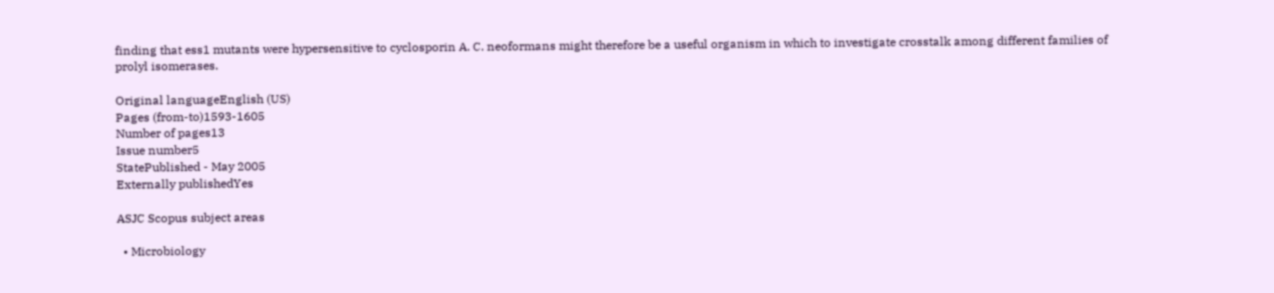finding that ess1 mutants were hypersensitive to cyclosporin A. C. neoformans might therefore be a useful organism in which to investigate crosstalk among different families of prolyl isomerases.

Original languageEnglish (US)
Pages (from-to)1593-1605
Number of pages13
Issue number5
StatePublished - May 2005
Externally publishedYes

ASJC Scopus subject areas

  • Microbiology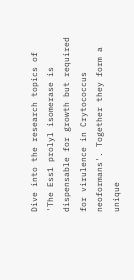Dive into the research topics of 'The Ess1 prolyl isomerase is dispensable for growth but required for virulence in Crytococcus neoformans'. Together they form a unique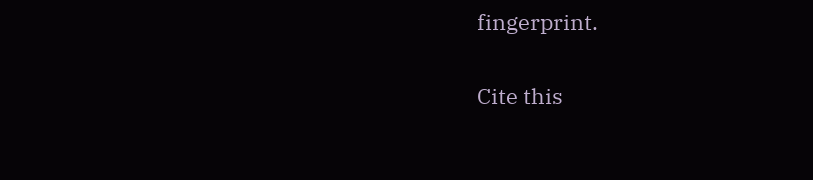fingerprint.

Cite this